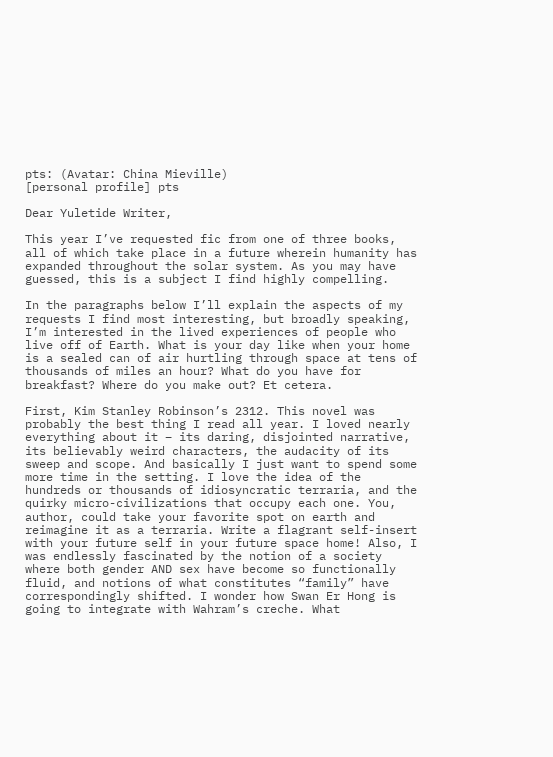pts: (Avatar: China Mieville)
[personal profile] pts

Dear Yuletide Writer,

This year I’ve requested fic from one of three books, all of which take place in a future wherein humanity has expanded throughout the solar system. As you may have guessed, this is a subject I find highly compelling.

In the paragraphs below I’ll explain the aspects of my requests I find most interesting, but broadly speaking, I’m interested in the lived experiences of people who live off of Earth. What is your day like when your home is a sealed can of air hurtling through space at tens of thousands of miles an hour? What do you have for breakfast? Where do you make out? Et cetera.

First, Kim Stanley Robinson’s 2312. This novel was probably the best thing I read all year. I loved nearly everything about it – its daring, disjointed narrative, its believably weird characters, the audacity of its sweep and scope. And basically I just want to spend some more time in the setting. I love the idea of the hundreds or thousands of idiosyncratic terraria, and the quirky micro-civilizations that occupy each one. You, author, could take your favorite spot on earth and reimagine it as a terraria. Write a flagrant self-insert with your future self in your future space home! Also, I was endlessly fascinated by the notion of a society where both gender AND sex have become so functionally fluid, and notions of what constitutes “family” have correspondingly shifted. I wonder how Swan Er Hong is going to integrate with Wahram’s creche. What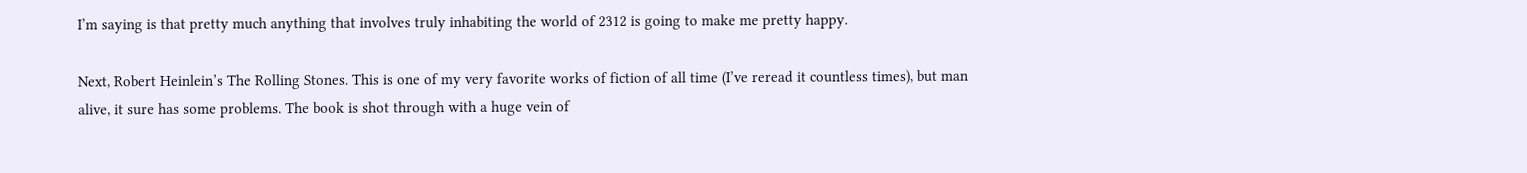I’m saying is that pretty much anything that involves truly inhabiting the world of 2312 is going to make me pretty happy.

Next, Robert Heinlein’s The Rolling Stones. This is one of my very favorite works of fiction of all time (I’ve reread it countless times), but man alive, it sure has some problems. The book is shot through with a huge vein of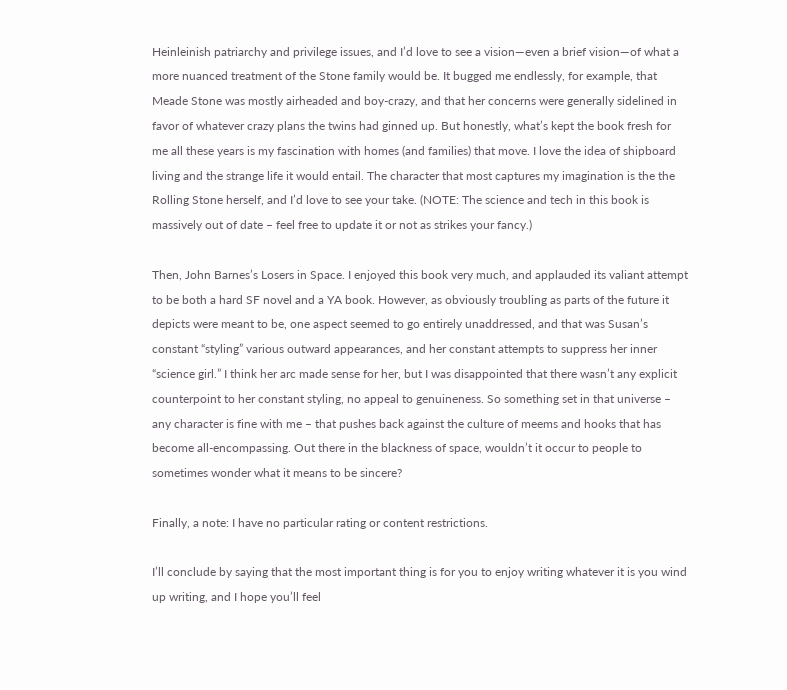Heinleinish patriarchy and privilege issues, and I’d love to see a vision—even a brief vision—of what a more nuanced treatment of the Stone family would be. It bugged me endlessly, for example, that Meade Stone was mostly airheaded and boy-crazy, and that her concerns were generally sidelined in favor of whatever crazy plans the twins had ginned up. But honestly, what’s kept the book fresh for me all these years is my fascination with homes (and families) that move. I love the idea of shipboard living and the strange life it would entail. The character that most captures my imagination is the the Rolling Stone herself, and I’d love to see your take. (NOTE: The science and tech in this book is massively out of date – feel free to update it or not as strikes your fancy.)

Then, John Barnes’s Losers in Space. I enjoyed this book very much, and applauded its valiant attempt to be both a hard SF novel and a YA book. However, as obviously troubling as parts of the future it depicts were meant to be, one aspect seemed to go entirely unaddressed, and that was Susan’s constant “styling” various outward appearances, and her constant attempts to suppress her inner “science girl.” I think her arc made sense for her, but I was disappointed that there wasn’t any explicit counterpoint to her constant styling, no appeal to genuineness. So something set in that universe – any character is fine with me – that pushes back against the culture of meems and hooks that has become all-encompassing. Out there in the blackness of space, wouldn’t it occur to people to sometimes wonder what it means to be sincere?

Finally, a note: I have no particular rating or content restrictions.

I’ll conclude by saying that the most important thing is for you to enjoy writing whatever it is you wind up writing, and I hope you’ll feel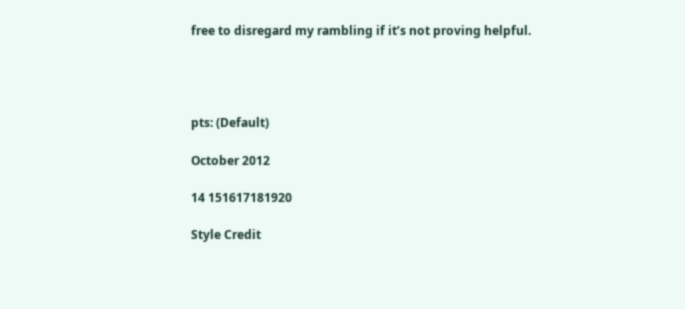free to disregard my rambling if it’s not proving helpful.




pts: (Default)

October 2012

14 151617181920

Style Credit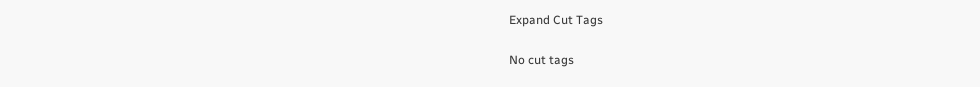Expand Cut Tags

No cut tags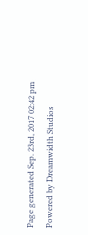Page generated Sep. 23rd, 2017 02:42 pm
Powered by Dreamwidth Studios